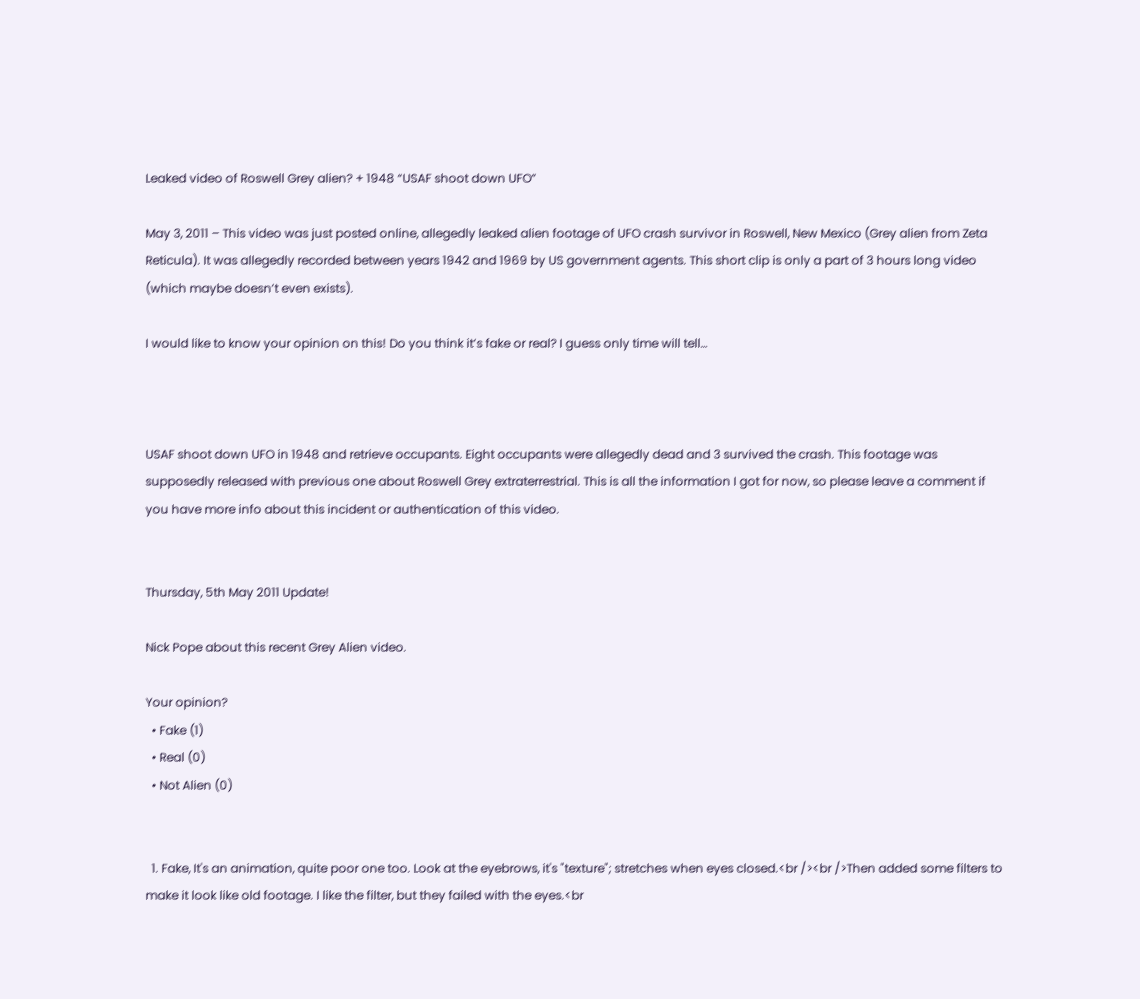Leaked video of Roswell Grey alien? + 1948 “USAF shoot down UFO”

May 3, 2011 – This video was just posted online, allegedly leaked alien footage of UFO crash survivor in Roswell, New Mexico (Grey alien from Zeta Reticula). It was allegedly recorded between years 1942 and 1969 by US government agents. This short clip is only a part of 3 hours long video (which maybe doesn’t even exists).

I would like to know your opinion on this! Do you think it’s fake or real? I guess only time will tell…



USAF shoot down UFO in 1948 and retrieve occupants. Eight occupants were allegedly dead and 3 survived the crash. This footage was supposedly released with previous one about Roswell Grey extraterrestrial. This is all the information I got for now, so please leave a comment if you have more info about this incident or authentication of this video.


Thursday, 5th May 2011 Update!

Nick Pope about this recent Grey Alien video.

Your opinion?
  • Fake (1)
  • Real (0)
  • Not Alien (0)


  1. Fake, It's an animation, quite poor one too. Look at the eyebrows, it's "texture"; stretches when eyes closed.<br /><br />Then added some filters to make it look like old footage. I like the filter, but they failed with the eyes.<br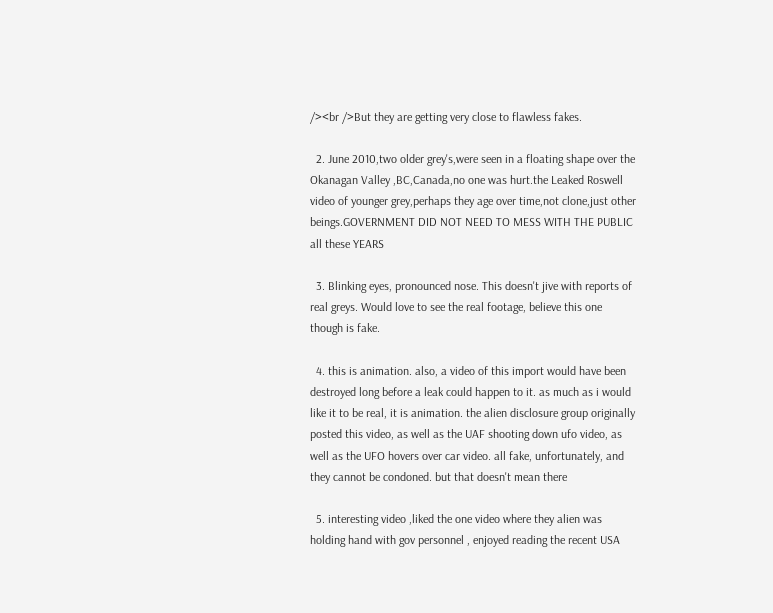/><br />But they are getting very close to flawless fakes.

  2. June 2010,two older grey's,were seen in a floating shape over the Okanagan Valley ,BC,Canada,no one was hurt.the Leaked Roswell video of younger grey,perhaps they age over time,not clone,just other beings.GOVERNMENT DID NOT NEED TO MESS WITH THE PUBLIC all these YEARS

  3. Blinking eyes, pronounced nose. This doesn't jive with reports of real greys. Would love to see the real footage, believe this one though is fake.

  4. this is animation. also, a video of this import would have been destroyed long before a leak could happen to it. as much as i would like it to be real, it is animation. the alien disclosure group originally posted this video, as well as the UAF shooting down ufo video, as well as the UFO hovers over car video. all fake, unfortunately, and they cannot be condoned. but that doesn't mean there

  5. interesting video ,liked the one video where they alien was holding hand with gov personnel , enjoyed reading the recent USA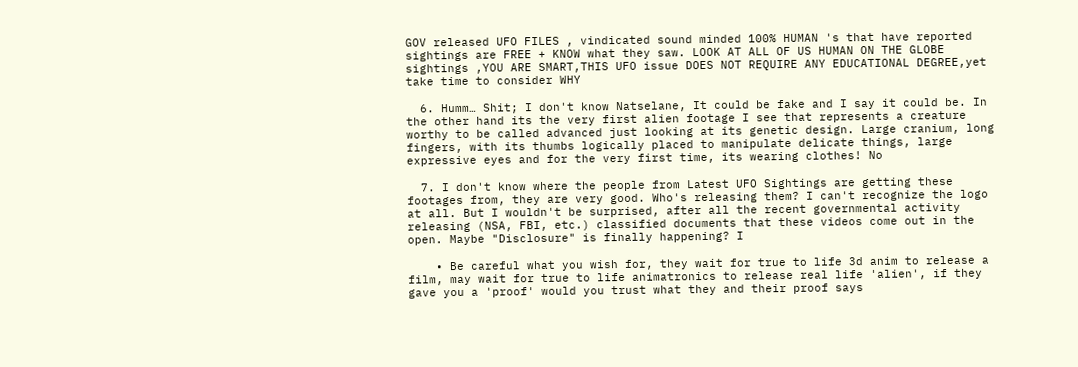GOV released UFO FILES , vindicated sound minded 100% HUMAN 's that have reported sightings are FREE + KNOW what they saw. LOOK AT ALL OF US HUMAN ON THE GLOBE sightings ,YOU ARE SMART,THIS UFO issue DOES NOT REQUIRE ANY EDUCATIONAL DEGREE,yet take time to consider WHY

  6. Humm… Shit; I don't know Natselane, It could be fake and I say it could be. In the other hand its the very first alien footage I see that represents a creature worthy to be called advanced just looking at its genetic design. Large cranium, long fingers, with its thumbs logically placed to manipulate delicate things, large expressive eyes and for the very first time, its wearing clothes! No

  7. I don't know where the people from Latest UFO Sightings are getting these footages from, they are very good. Who's releasing them? I can't recognize the logo at all. But I wouldn't be surprised, after all the recent governmental activity releasing (NSA, FBI, etc.) classified documents that these videos come out in the open. Maybe "Disclosure" is finally happening? I

    • Be careful what you wish for, they wait for true to life 3d anim to release a film, may wait for true to life animatronics to release real life 'alien', if they gave you a 'proof' would you trust what they and their proof says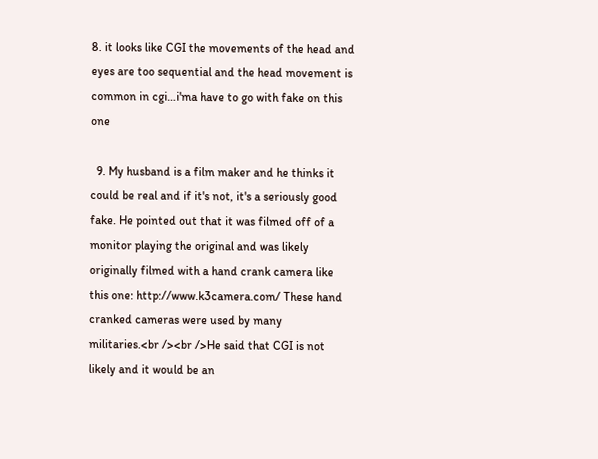8. it looks like CGI the movements of the head and eyes are too sequential and the head movement is common in cgi…i'ma have to go with fake on this one

  9. My husband is a film maker and he thinks it could be real and if it's not, it's a seriously good fake. He pointed out that it was filmed off of a monitor playing the original and was likely originally filmed with a hand crank camera like this one: http://www.k3camera.com/ These hand cranked cameras were used by many militaries.<br /><br />He said that CGI is not likely and it would be an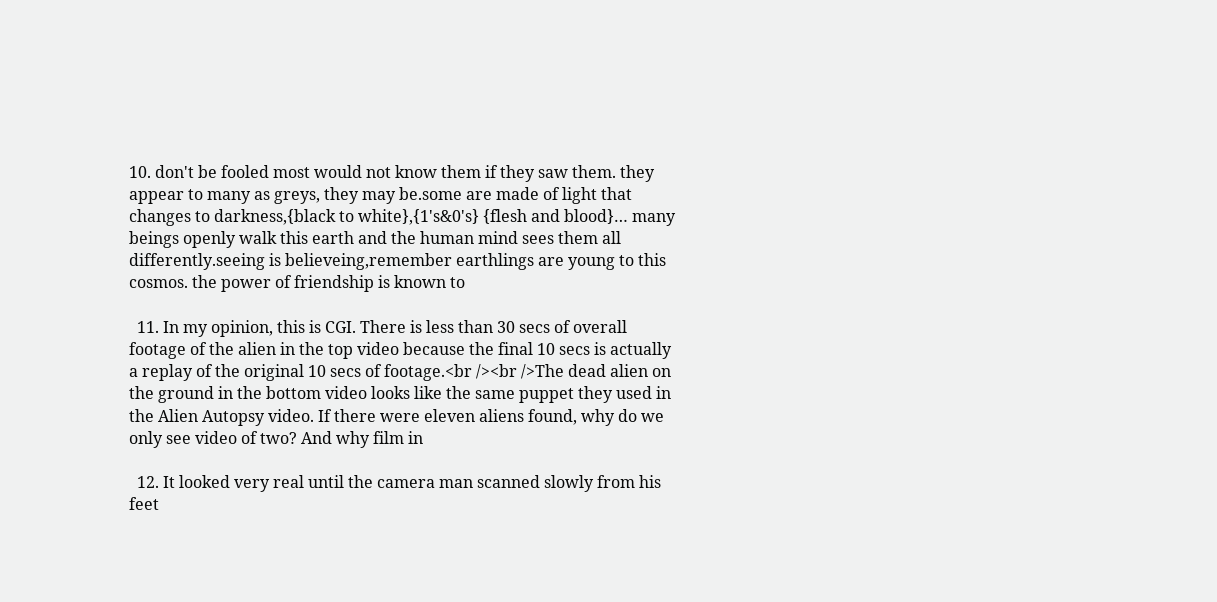10. don't be fooled most would not know them if they saw them. they appear to many as greys, they may be.some are made of light that changes to darkness,{black to white},{1's&0's} {flesh and blood}… many beings openly walk this earth and the human mind sees them all differently.seeing is believeing,remember earthlings are young to this cosmos. the power of friendship is known to

  11. In my opinion, this is CGI. There is less than 30 secs of overall footage of the alien in the top video because the final 10 secs is actually a replay of the original 10 secs of footage.<br /><br />The dead alien on the ground in the bottom video looks like the same puppet they used in the Alien Autopsy video. If there were eleven aliens found, why do we only see video of two? And why film in

  12. It looked very real until the camera man scanned slowly from his feet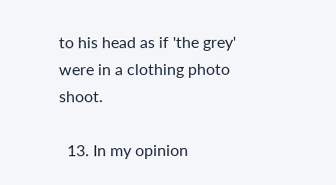to his head as if 'the grey' were in a clothing photo shoot.

  13. In my opinion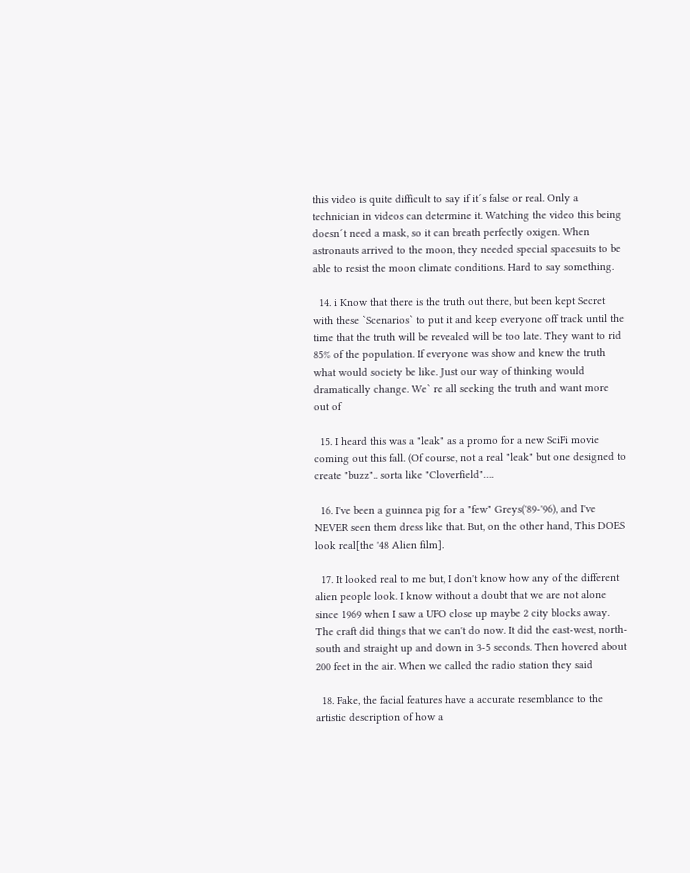this video is quite difficult to say if it´s false or real. Only a technician in videos can determine it. Watching the video this being doesn´t need a mask, so it can breath perfectly oxigen. When astronauts arrived to the moon, they needed special spacesuits to be able to resist the moon climate conditions. Hard to say something.

  14. i Know that there is the truth out there, but been kept Secret with these `Scenarios` to put it and keep everyone off track until the time that the truth will be revealed will be too late. They want to rid 85% of the population. If everyone was show and knew the truth what would society be like. Just our way of thinking would dramatically change. We` re all seeking the truth and want more out of

  15. I heard this was a "leak" as a promo for a new SciFi movie coming out this fall. (Of course, not a real "leak" but one designed to create "buzz".. sorta like "Cloverfield"….

  16. I've been a guinnea pig for a "few" Greys('89-'96), and I've NEVER seen them dress like that. But, on the other hand, This DOES look real[the '48 Alien film].

  17. It looked real to me but, I don't know how any of the different alien people look. I know without a doubt that we are not alone since 1969 when I saw a UFO close up maybe 2 city blocks away. The craft did things that we can't do now. It did the east-west, north-south and straight up and down in 3-5 seconds. Then hovered about 200 feet in the air. When we called the radio station they said

  18. Fake, the facial features have a accurate resemblance to the artistic description of how a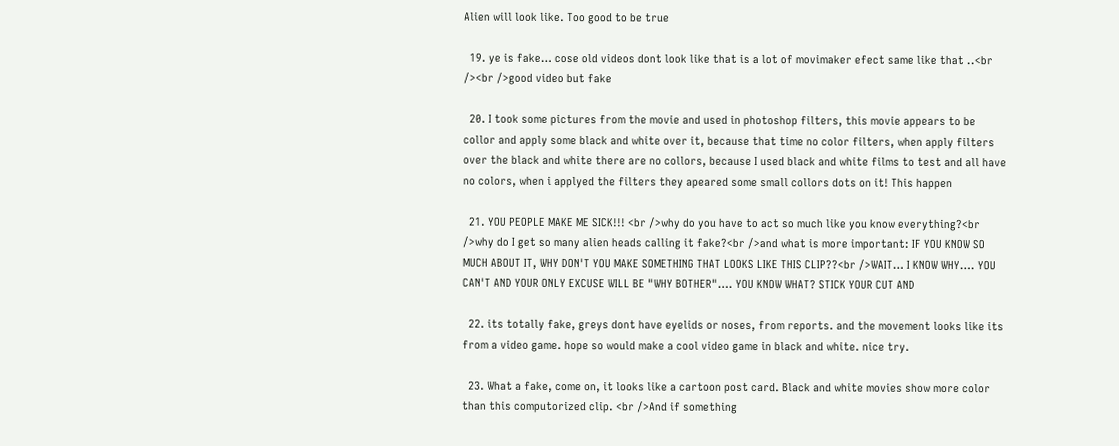Alien will look like. Too good to be true

  19. ye is fake… cose old videos dont look like that is a lot of movimaker efect same like that ..<br /><br />good video but fake

  20. I took some pictures from the movie and used in photoshop filters, this movie appears to be collor and apply some black and white over it, because that time no color filters, when apply filters over the black and white there are no collors, because I used black and white films to test and all have no colors, when i applyed the filters they apeared some small collors dots on it! This happen

  21. YOU PEOPLE MAKE ME SICK!!! <br />why do you have to act so much like you know everything?<br />why do I get so many alien heads calling it fake?<br />and what is more important: IF YOU KNOW SO MUCH ABOUT IT, WHY DON'T YOU MAKE SOMETHING THAT LOOKS LIKE THIS CLIP??<br />WAIT… I KNOW WHY…. YOU CAN'T AND YOUR ONLY EXCUSE WILL BE "WHY BOTHER"…. YOU KNOW WHAT? STICK YOUR CUT AND

  22. its totally fake, greys dont have eyelids or noses, from reports. and the movement looks like its from a video game. hope so would make a cool video game in black and white. nice try.

  23. What a fake, come on, it looks like a cartoon post card. Black and white movies show more color than this computorized clip. <br />And if something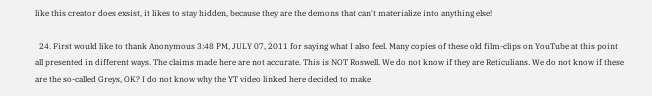like this creator does exsist, it likes to stay hidden, because they are the demons that can't materialize into anything else!

  24. First would like to thank Anonymous 3:48 PM, JULY 07, 2011 for saying what I also feel. Many copies of these old film-clips on YouTube at this point all presented in different ways. The claims made here are not accurate. This is NOT Roswell. We do not know if they are Reticulians. We do not know if these are the so-called Greys, OK? I do not know why the YT video linked here decided to make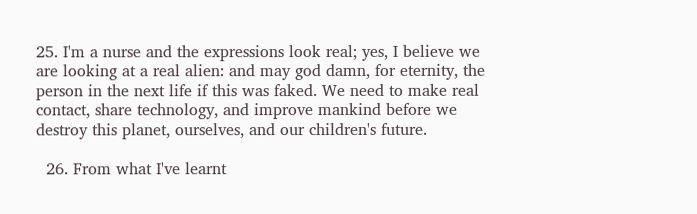25. I'm a nurse and the expressions look real; yes, I believe we are looking at a real alien: and may god damn, for eternity, the person in the next life if this was faked. We need to make real contact, share technology, and improve mankind before we destroy this planet, ourselves, and our children's future.

  26. From what I've learnt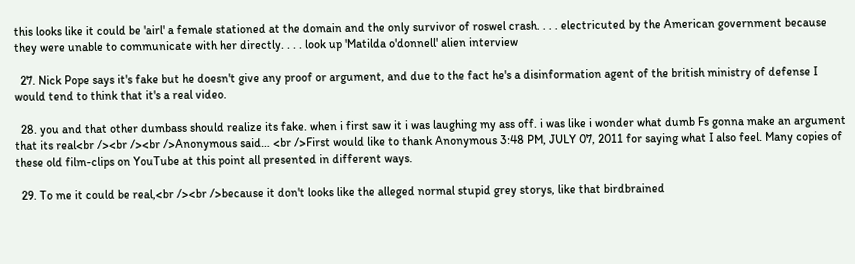this looks like it could be 'airl' a female stationed at the domain and the only survivor of roswel crash. . . . electricuted by the American government because they were unable to communicate with her directly. . . . look up 'Matilda o'donnell' alien interview

  27. Nick Pope says it's fake but he doesn't give any proof or argument, and due to the fact he's a disinformation agent of the british ministry of defense I would tend to think that it's a real video.

  28. you and that other dumbass should realize its fake. when i first saw it i was laughing my ass off. i was like i wonder what dumb Fs gonna make an argument that its real<br /><br /><br />Anonymous said… <br />First would like to thank Anonymous 3:48 PM, JULY 07, 2011 for saying what I also feel. Many copies of these old film-clips on YouTube at this point all presented in different ways.

  29. To me it could be real,<br /><br />because it don't looks like the alleged normal stupid grey storys, like that birdbrained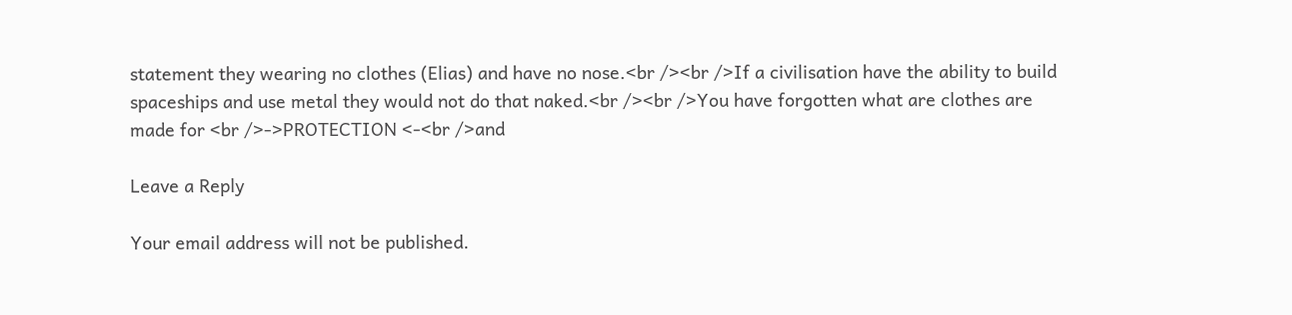statement they wearing no clothes (Elias) and have no nose.<br /><br />If a civilisation have the ability to build spaceships and use metal they would not do that naked.<br /><br />You have forgotten what are clothes are made for <br />->PROTECTION <-<br />and

Leave a Reply

Your email address will not be published.